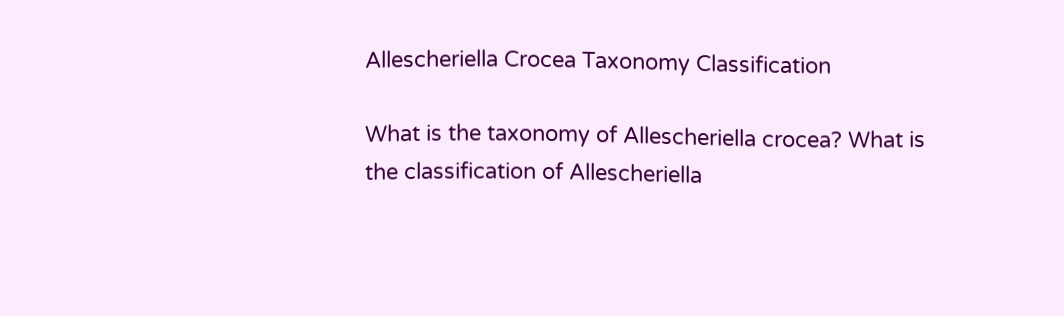Allescheriella Crocea Taxonomy Classification

What is the taxonomy of Allescheriella crocea? What is the classification of Allescheriella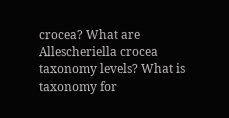crocea? What are Allescheriella crocea taxonomy levels? What is taxonomy for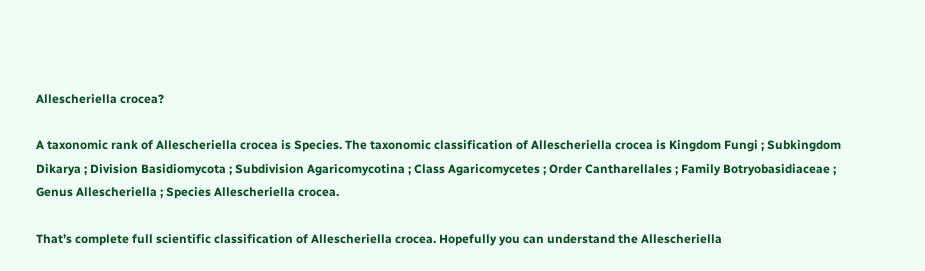Allescheriella crocea?

A taxonomic rank of Allescheriella crocea is Species. The taxonomic classification of Allescheriella crocea is Kingdom Fungi ; Subkingdom Dikarya ; Division Basidiomycota ; Subdivision Agaricomycotina ; Class Agaricomycetes ; Order Cantharellales ; Family Botryobasidiaceae ; Genus Allescheriella ; Species Allescheriella crocea.

That’s complete full scientific classification of Allescheriella crocea. Hopefully you can understand the Allescheriella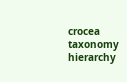crocea taxonomy hierarchy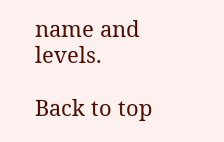name and levels.

Back to top